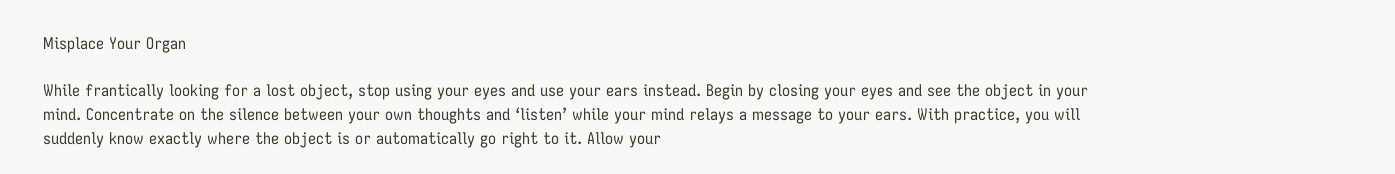Misplace Your Organ

While frantically looking for a lost object, stop using your eyes and use your ears instead. Begin by closing your eyes and see the object in your mind. Concentrate on the silence between your own thoughts and ‘listen’ while your mind relays a message to your ears. With practice, you will suddenly know exactly where the object is or automatically go right to it. Allow your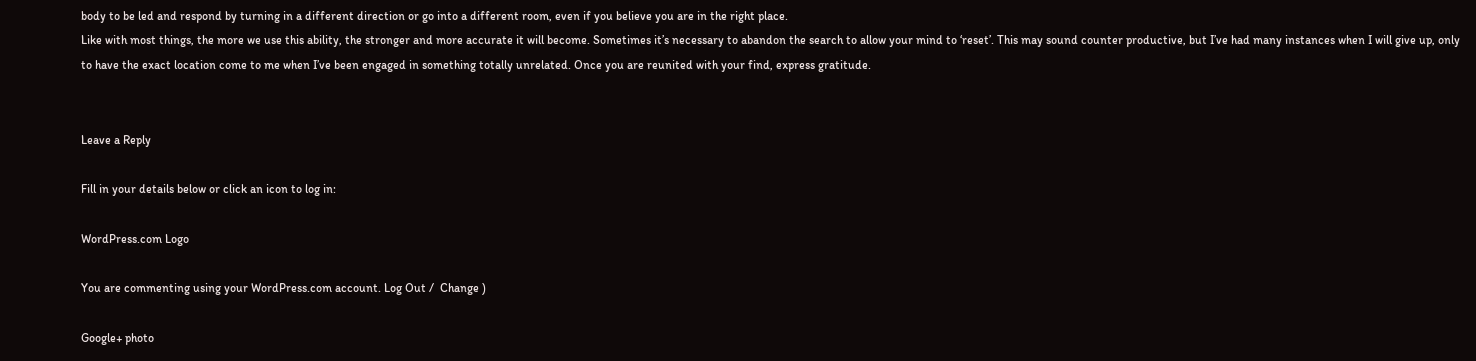body to be led and respond by turning in a different direction or go into a different room, even if you believe you are in the right place.
Like with most things, the more we use this ability, the stronger and more accurate it will become. Sometimes it’s necessary to abandon the search to allow your mind to ‘reset’. This may sound counter productive, but I’ve had many instances when I will give up, only to have the exact location come to me when I’ve been engaged in something totally unrelated. Once you are reunited with your find, express gratitude.


Leave a Reply

Fill in your details below or click an icon to log in:

WordPress.com Logo

You are commenting using your WordPress.com account. Log Out /  Change )

Google+ photo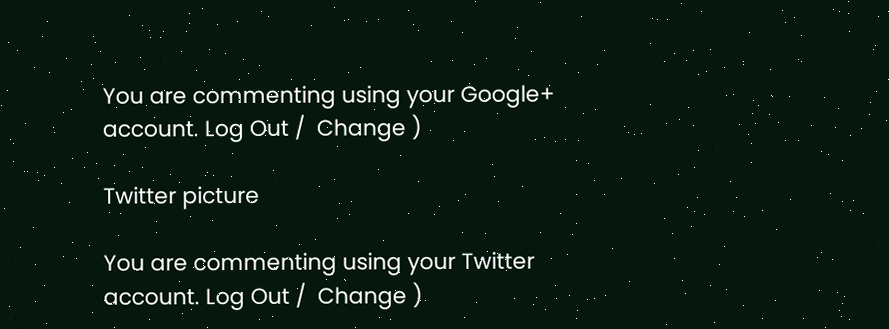You are commenting using your Google+ account. Log Out /  Change )

Twitter picture

You are commenting using your Twitter account. Log Out /  Change )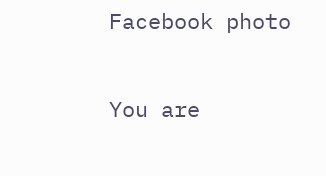Facebook photo

You are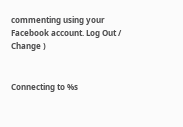commenting using your Facebook account. Log Out /  Change )


Connecting to %s